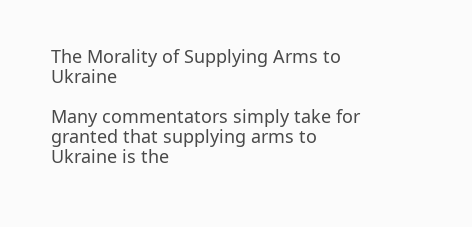The Morality of Supplying Arms to Ukraine

Many commentators simply take for granted that supplying arms to Ukraine is the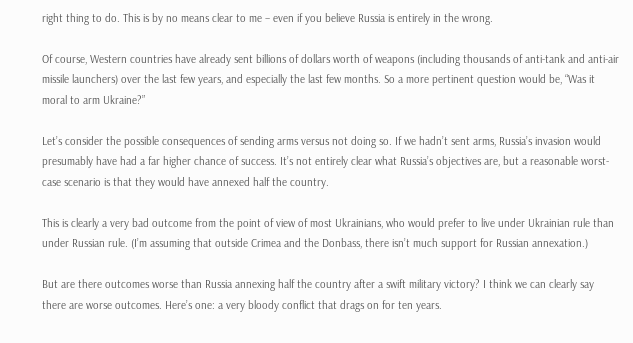right thing to do. This is by no means clear to me – even if you believe Russia is entirely in the wrong.

Of course, Western countries have already sent billions of dollars worth of weapons (including thousands of anti-tank and anti-air missile launchers) over the last few years, and especially the last few months. So a more pertinent question would be, “Was it moral to arm Ukraine?”

Let’s consider the possible consequences of sending arms versus not doing so. If we hadn’t sent arms, Russia’s invasion would presumably have had a far higher chance of success. It’s not entirely clear what Russia’s objectives are, but a reasonable worst-case scenario is that they would have annexed half the country.

This is clearly a very bad outcome from the point of view of most Ukrainians, who would prefer to live under Ukrainian rule than under Russian rule. (I’m assuming that outside Crimea and the Donbass, there isn’t much support for Russian annexation.)

But are there outcomes worse than Russia annexing half the country after a swift military victory? I think we can clearly say there are worse outcomes. Here’s one: a very bloody conflict that drags on for ten years.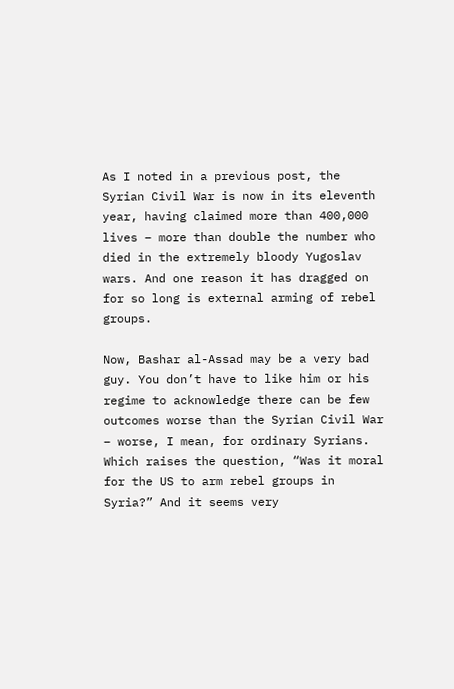As I noted in a previous post, the Syrian Civil War is now in its eleventh year, having claimed more than 400,000 lives – more than double the number who died in the extremely bloody Yugoslav wars. And one reason it has dragged on for so long is external arming of rebel groups.

Now, Bashar al-Assad may be a very bad guy. You don’t have to like him or his regime to acknowledge there can be few outcomes worse than the Syrian Civil War – worse, I mean, for ordinary Syrians. Which raises the question, “Was it moral for the US to arm rebel groups in Syria?” And it seems very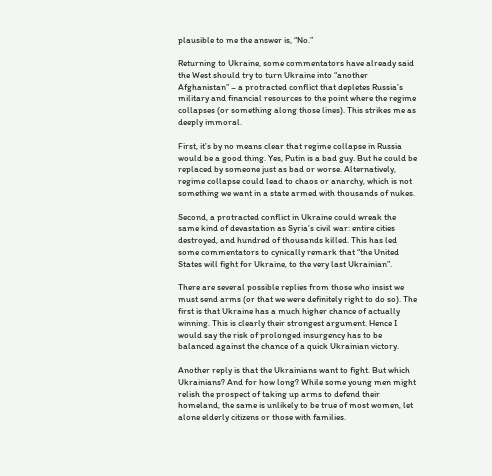plausible to me the answer is, “No.”

Returning to Ukraine, some commentators have already said the West should try to turn Ukraine into “another Afghanistan” – a protracted conflict that depletes Russia’s military and financial resources to the point where the regime collapses (or something along those lines). This strikes me as deeply immoral.

First, it’s by no means clear that regime collapse in Russia would be a good thing. Yes, Putin is a bad guy. But he could be replaced by someone just as bad or worse. Alternatively, regime collapse could lead to chaos or anarchy, which is not something we want in a state armed with thousands of nukes.

Second, a protracted conflict in Ukraine could wreak the same kind of devastation as Syria’s civil war: entire cities destroyed, and hundred of thousands killed. This has led some commentators to cynically remark that “the United States will fight for Ukraine, to the very last Ukrainian”.

There are several possible replies from those who insist we must send arms (or that we were definitely right to do so). The first is that Ukraine has a much higher chance of actually winning. This is clearly their strongest argument. Hence I would say the risk of prolonged insurgency has to be balanced against the chance of a quick Ukrainian victory.

Another reply is that the Ukrainians want to fight. But which Ukrainians? And for how long? While some young men might relish the prospect of taking up arms to defend their homeland, the same is unlikely to be true of most women, let alone elderly citizens or those with families.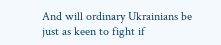And will ordinary Ukrainians be just as keen to fight if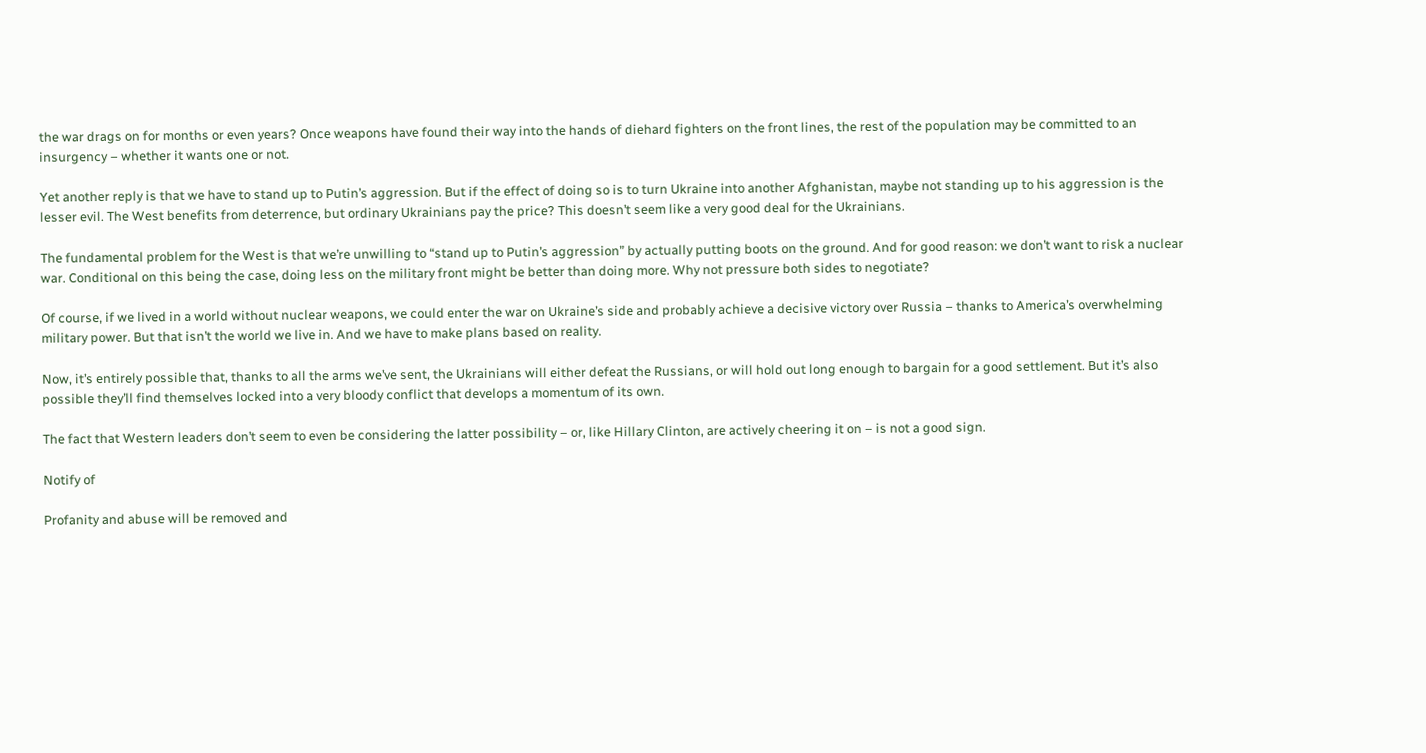the war drags on for months or even years? Once weapons have found their way into the hands of diehard fighters on the front lines, the rest of the population may be committed to an insurgency – whether it wants one or not.

Yet another reply is that we have to stand up to Putin’s aggression. But if the effect of doing so is to turn Ukraine into another Afghanistan, maybe not standing up to his aggression is the lesser evil. The West benefits from deterrence, but ordinary Ukrainians pay the price? This doesn’t seem like a very good deal for the Ukrainians.

The fundamental problem for the West is that we’re unwilling to “stand up to Putin’s aggression” by actually putting boots on the ground. And for good reason: we don’t want to risk a nuclear war. Conditional on this being the case, doing less on the military front might be better than doing more. Why not pressure both sides to negotiate?

Of course, if we lived in a world without nuclear weapons, we could enter the war on Ukraine’s side and probably achieve a decisive victory over Russia – thanks to America’s overwhelming military power. But that isn’t the world we live in. And we have to make plans based on reality.

Now, it’s entirely possible that, thanks to all the arms we’ve sent, the Ukrainians will either defeat the Russians, or will hold out long enough to bargain for a good settlement. But it’s also possible they’ll find themselves locked into a very bloody conflict that develops a momentum of its own.

The fact that Western leaders don’t seem to even be considering the latter possibility – or, like Hillary Clinton, are actively cheering it on – is not a good sign.

Notify of

Profanity and abuse will be removed and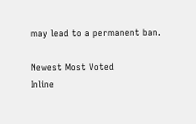may lead to a permanent ban.

Newest Most Voted
Inline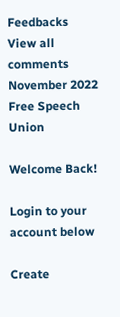Feedbacks
View all comments
November 2022
Free Speech Union

Welcome Back!

Login to your account below

Create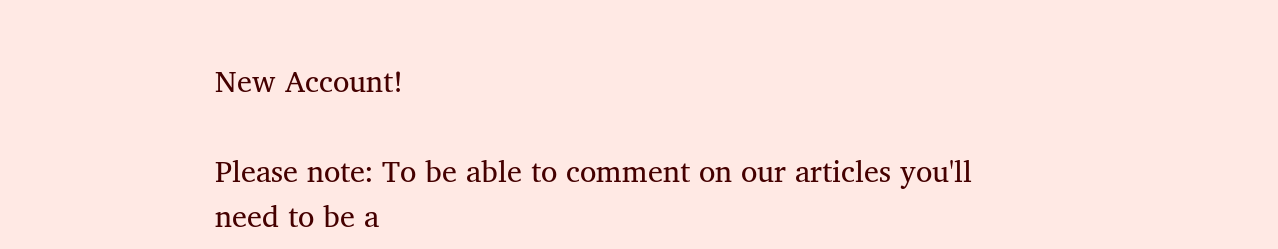New Account!

Please note: To be able to comment on our articles you'll need to be a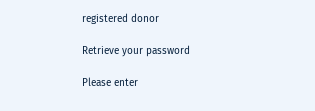registered donor

Retrieve your password

Please enter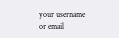your username or email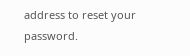address to reset your password.